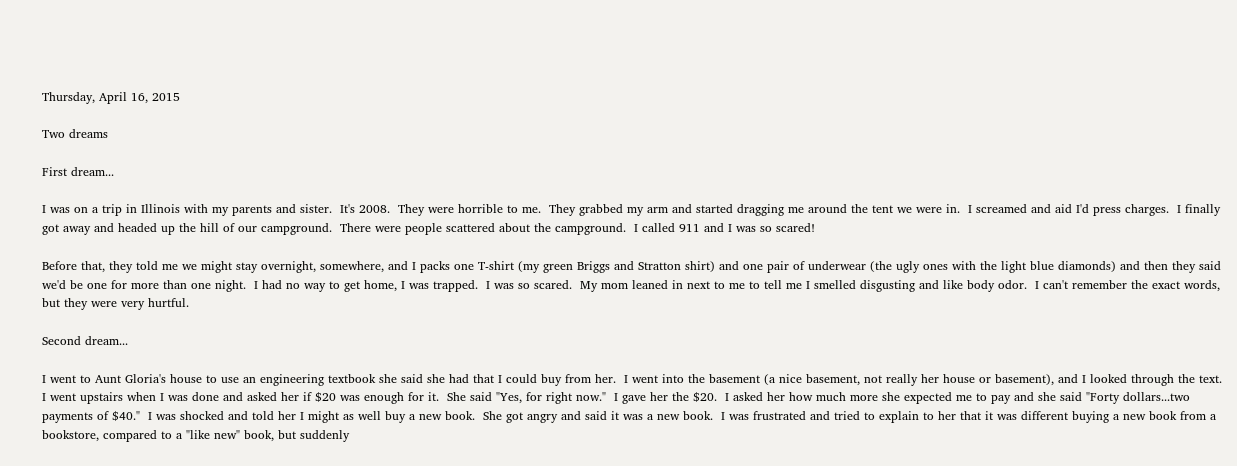Thursday, April 16, 2015

Two dreams

First dream...

I was on a trip in Illinois with my parents and sister.  It's 2008.  They were horrible to me.  They grabbed my arm and started dragging me around the tent we were in.  I screamed and aid I'd press charges.  I finally got away and headed up the hill of our campground.  There were people scattered about the campground.  I called 911 and I was so scared!

Before that, they told me we might stay overnight, somewhere, and I packs one T-shirt (my green Briggs and Stratton shirt) and one pair of underwear (the ugly ones with the light blue diamonds) and then they said we'd be one for more than one night.  I had no way to get home, I was trapped.  I was so scared.  My mom leaned in next to me to tell me I smelled disgusting and like body odor.  I can't remember the exact words, but they were very hurtful.

Second dream...

I went to Aunt Gloria's house to use an engineering textbook she said she had that I could buy from her.  I went into the basement (a nice basement, not really her house or basement), and I looked through the text.  I went upstairs when I was done and asked her if $20 was enough for it.  She said "Yes, for right now."  I gave her the $20.  I asked her how much more she expected me to pay and she said "Forty dollars...two payments of $40."  I was shocked and told her I might as well buy a new book.  She got angry and said it was a new book.  I was frustrated and tried to explain to her that it was different buying a new book from a bookstore, compared to a "like new" book, but suddenly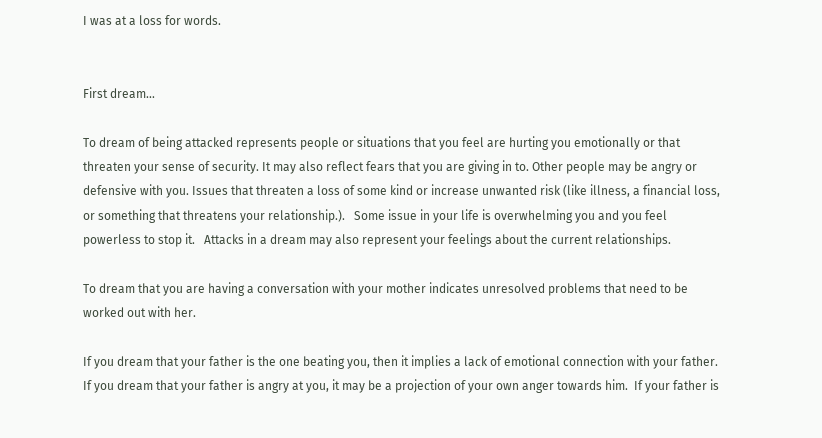I was at a loss for words.


First dream...

To dream of being attacked represents people or situations that you feel are hurting you emotionally or that threaten your sense of security. It may also reflect fears that you are giving in to. Other people may be angry or defensive with you. Issues that threaten a loss of some kind or increase unwanted risk (like illness, a financial loss, or something that threatens your relationship.).   Some issue in your life is overwhelming you and you feel powerless to stop it.   Attacks in a dream may also represent your feelings about the current relationships.

To dream that you are having a conversation with your mother indicates unresolved problems that need to be worked out with her.

If you dream that your father is the one beating you, then it implies a lack of emotional connection with your father.  If you dream that your father is angry at you, it may be a projection of your own anger towards him.  If your father is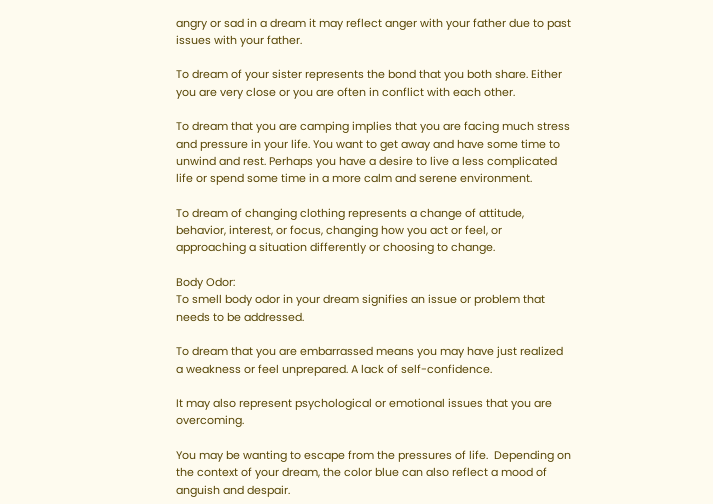angry or sad in a dream it may reflect anger with your father due to past issues with your father.

To dream of your sister represents the bond that you both share. Either you are very close or you are often in conflict with each other.

To dream that you are camping implies that you are facing much stress and pressure in your life. You want to get away and have some time to unwind and rest. Perhaps you have a desire to live a less complicated life or spend some time in a more calm and serene environment.

To dream of changing clothing represents a change of attitude, behavior, interest, or focus, changing how you act or feel, or approaching a situation differently or choosing to change.

Body Odor:
To smell body odor in your dream signifies an issue or problem that needs to be addressed.

To dream that you are embarrassed means you may have just realized a weakness or feel unprepared. A lack of self-confidence.

It may also represent psychological or emotional issues that you are overcoming.

You may be wanting to escape from the pressures of life.  Depending on the context of your dream, the color blue can also reflect a mood of anguish and despair.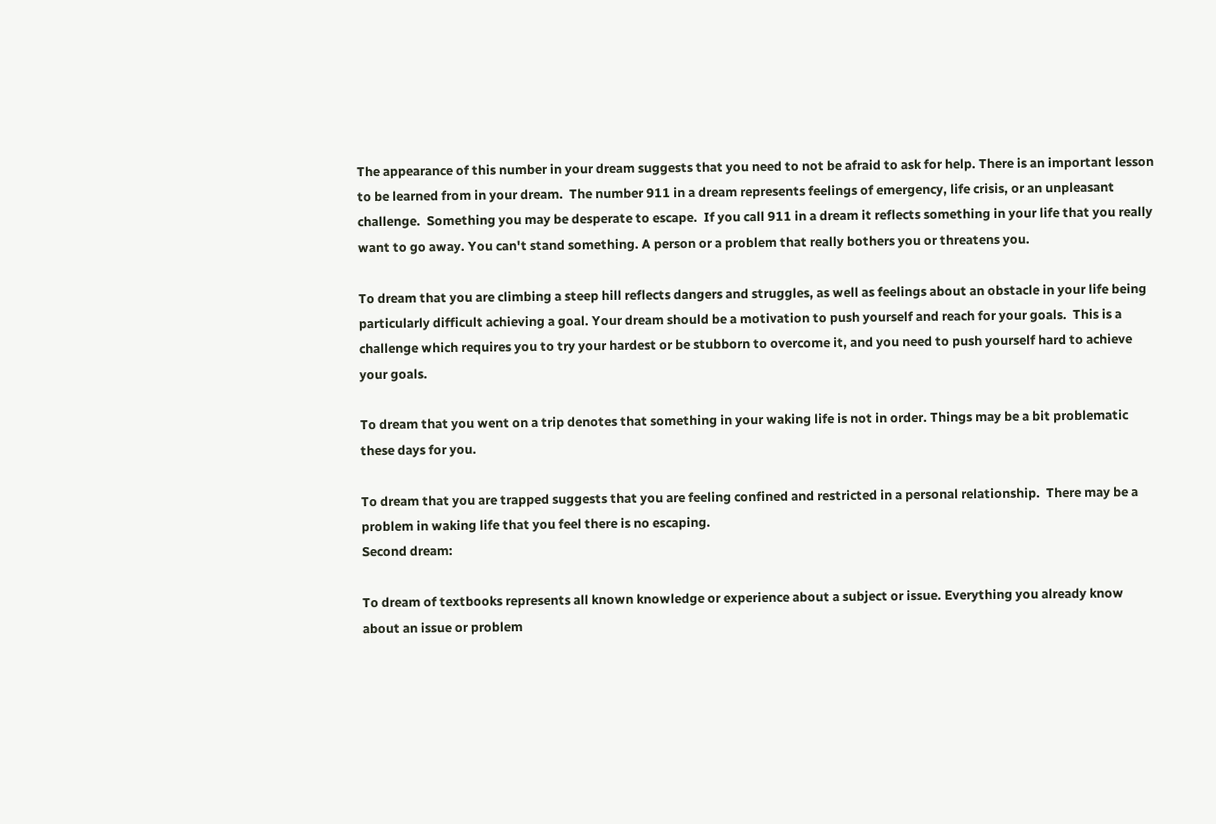The appearance of this number in your dream suggests that you need to not be afraid to ask for help. There is an important lesson to be learned from in your dream.  The number 911 in a dream represents feelings of emergency, life crisis, or an unpleasant challenge.  Something you may be desperate to escape.  If you call 911 in a dream it reflects something in your life that you really want to go away. You can't stand something. A person or a problem that really bothers you or threatens you.

To dream that you are climbing a steep hill reflects dangers and struggles, as well as feelings about an obstacle in your life being particularly difficult achieving a goal. Your dream should be a motivation to push yourself and reach for your goals.  This is a challenge which requires you to try your hardest or be stubborn to overcome it, and you need to push yourself hard to achieve your goals.

To dream that you went on a trip denotes that something in your waking life is not in order. Things may be a bit problematic these days for you.

To dream that you are trapped suggests that you are feeling confined and restricted in a personal relationship.  There may be a problem in waking life that you feel there is no escaping.
Second dream:

To dream of textbooks represents all known knowledge or experience about a subject or issue. Everything you already know about an issue or problem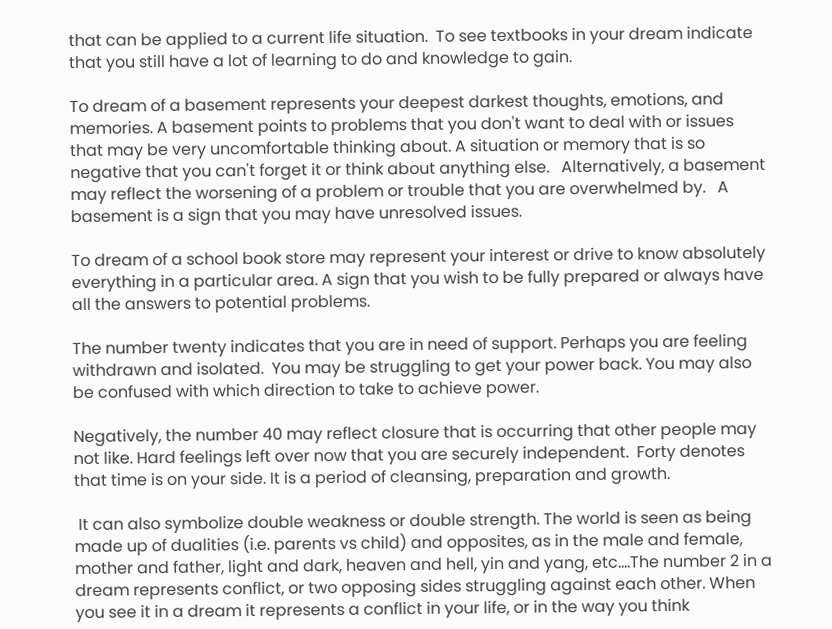that can be applied to a current life situation.  To see textbooks in your dream indicate that you still have a lot of learning to do and knowledge to gain.

To dream of a basement represents your deepest darkest thoughts, emotions, and memories. A basement points to problems that you don't want to deal with or issues that may be very uncomfortable thinking about. A situation or memory that is so negative that you can't forget it or think about anything else.   Alternatively, a basement may reflect the worsening of a problem or trouble that you are overwhelmed by.   A basement is a sign that you may have unresolved issues.

To dream of a school book store may represent your interest or drive to know absolutely everything in a particular area. A sign that you wish to be fully prepared or always have all the answers to potential problems.

The number twenty indicates that you are in need of support. Perhaps you are feeling withdrawn and isolated.  You may be struggling to get your power back. You may also be confused with which direction to take to achieve power.

Negatively, the number 40 may reflect closure that is occurring that other people may not like. Hard feelings left over now that you are securely independent.  Forty denotes that time is on your side. It is a period of cleansing, preparation and growth.

 It can also symbolize double weakness or double strength. The world is seen as being made up of dualities (i.e. parents vs child) and opposites, as in the male and female, mother and father, light and dark, heaven and hell, yin and yang, etc....The number 2 in a dream represents conflict, or two opposing sides struggling against each other. When you see it in a dream it represents a conflict in your life, or in the way you think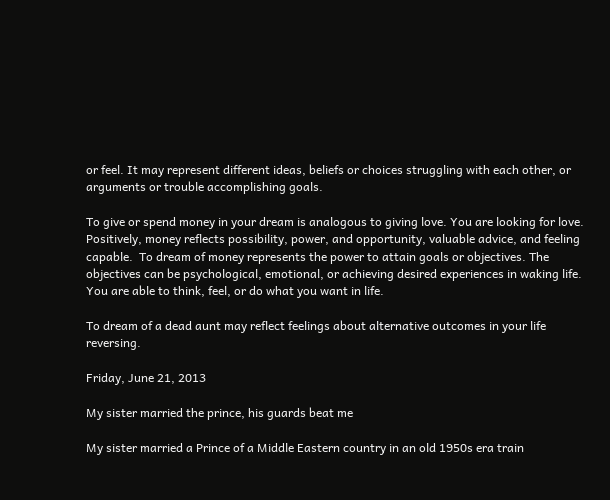or feel. It may represent different ideas, beliefs or choices struggling with each other, or arguments or trouble accomplishing goals.

To give or spend money in your dream is analogous to giving love. You are looking for love.  Positively, money reflects possibility, power, and opportunity, valuable advice, and feeling capable.  To dream of money represents the power to attain goals or objectives. The objectives can be psychological, emotional, or achieving desired experiences in waking life. You are able to think, feel, or do what you want in life.

To dream of a dead aunt may reflect feelings about alternative outcomes in your life reversing.

Friday, June 21, 2013

My sister married the prince, his guards beat me

My sister married a Prince of a Middle Eastern country in an old 1950s era train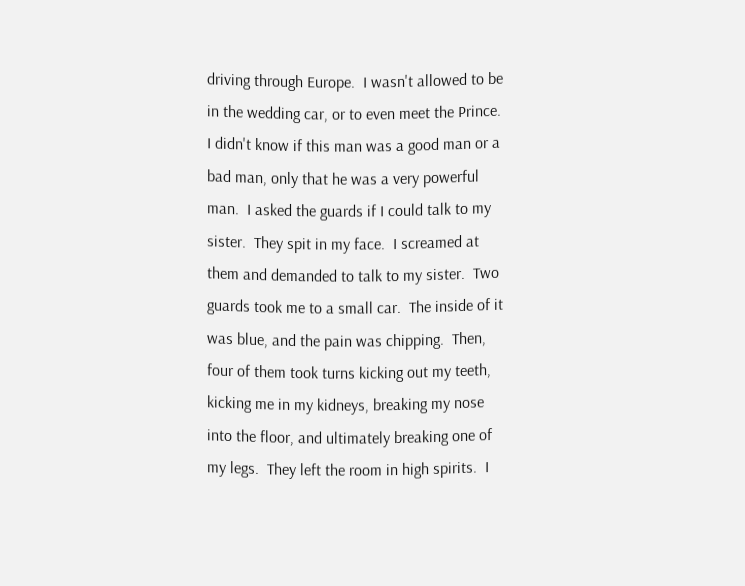driving through Europe.  I wasn't allowed to be in the wedding car, or to even meet the Prince.  I didn't know if this man was a good man or a bad man, only that he was a very powerful man.  I asked the guards if I could talk to my sister.  They spit in my face.  I screamed at them and demanded to talk to my sister.  Two guards took me to a small car.  The inside of it was blue, and the pain was chipping.  Then, four of them took turns kicking out my teeth, kicking me in my kidneys, breaking my nose into the floor, and ultimately breaking one of my legs.  They left the room in high spirits.  I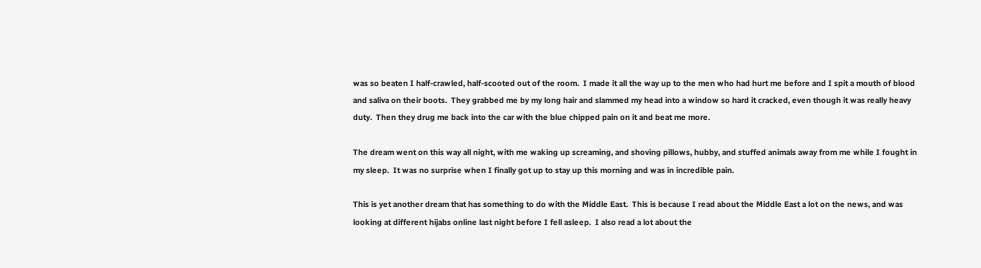was so beaten I half-crawled, half-scooted out of the room.  I made it all the way up to the men who had hurt me before and I spit a mouth of blood and saliva on their boots.  They grabbed me by my long hair and slammed my head into a window so hard it cracked, even though it was really heavy duty.  Then they drug me back into the car with the blue chipped pain on it and beat me more.

The dream went on this way all night, with me waking up screaming, and shoving pillows, hubby, and stuffed animals away from me while I fought in my sleep.  It was no surprise when I finally got up to stay up this morning and was in incredible pain.

This is yet another dream that has something to do with the Middle East.  This is because I read about the Middle East a lot on the news, and was looking at different hijabs online last night before I fell asleep.  I also read a lot about the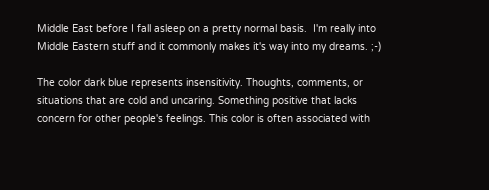Middle East before I fall asleep on a pretty normal basis.  I'm really into Middle Eastern stuff and it commonly makes it's way into my dreams. ;-)

The color dark blue represents insensitivity. Thoughts, comments, or situations that are cold and uncaring. Something positive that lacks concern for other people's feelings. This color is often associated with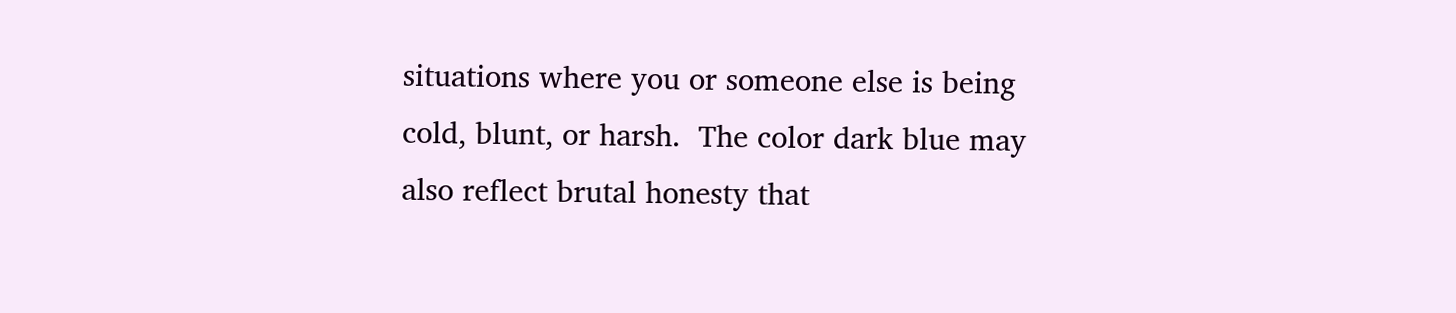situations where you or someone else is being cold, blunt, or harsh.  The color dark blue may also reflect brutal honesty that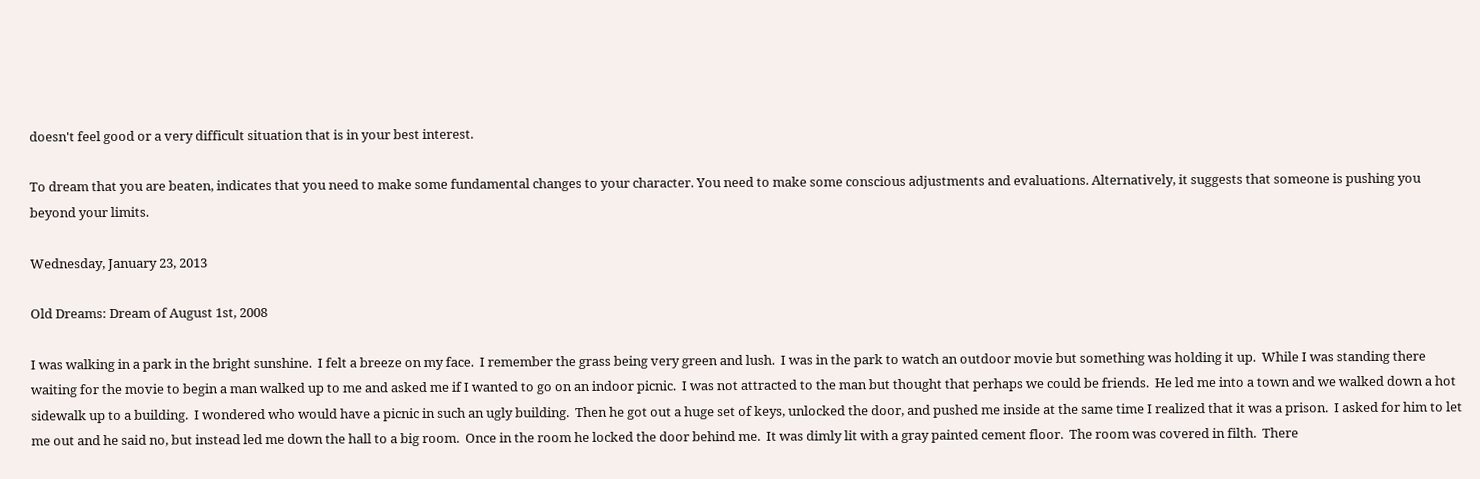doesn't feel good or a very difficult situation that is in your best interest.

To dream that you are beaten, indicates that you need to make some fundamental changes to your character. You need to make some conscious adjustments and evaluations. Alternatively, it suggests that someone is pushing you beyond your limits.

Wednesday, January 23, 2013

Old Dreams: Dream of August 1st, 2008

I was walking in a park in the bright sunshine.  I felt a breeze on my face.  I remember the grass being very green and lush.  I was in the park to watch an outdoor movie but something was holding it up.  While I was standing there waiting for the movie to begin a man walked up to me and asked me if I wanted to go on an indoor picnic.  I was not attracted to the man but thought that perhaps we could be friends.  He led me into a town and we walked down a hot sidewalk up to a building.  I wondered who would have a picnic in such an ugly building.  Then he got out a huge set of keys, unlocked the door, and pushed me inside at the same time I realized that it was a prison.  I asked for him to let me out and he said no, but instead led me down the hall to a big room.  Once in the room he locked the door behind me.  It was dimly lit with a gray painted cement floor.  The room was covered in filth.  There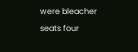were bleacher seats four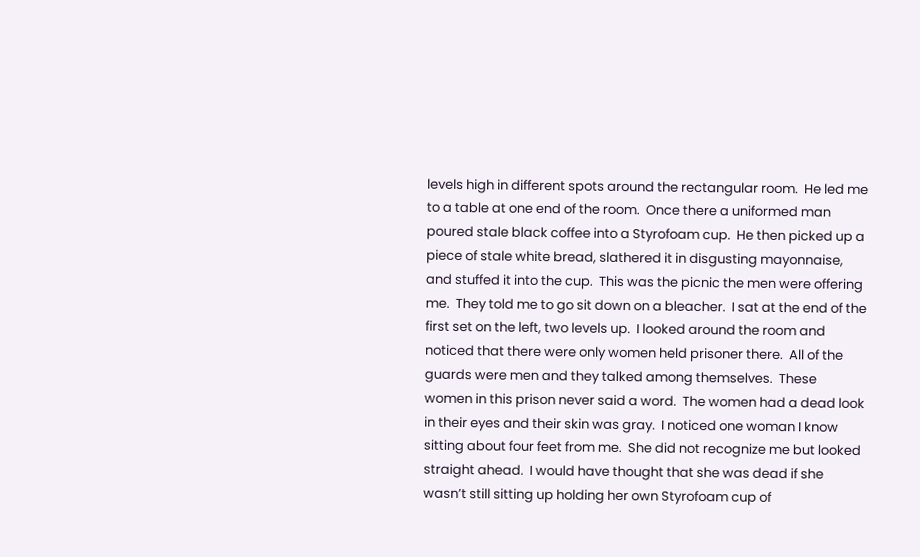levels high in different spots around the rectangular room.  He led me to a table at one end of the room.  Once there a uniformed man poured stale black coffee into a Styrofoam cup.  He then picked up a piece of stale white bread, slathered it in disgusting mayonnaise, and stuffed it into the cup.  This was the picnic the men were offering me.  They told me to go sit down on a bleacher.  I sat at the end of the first set on the left, two levels up.  I looked around the room and noticed that there were only women held prisoner there.  All of the guards were men and they talked among themselves.  These women in this prison never said a word.  The women had a dead look in their eyes and their skin was gray.  I noticed one woman I know sitting about four feet from me.  She did not recognize me but looked straight ahead.  I would have thought that she was dead if she wasn’t still sitting up holding her own Styrofoam cup of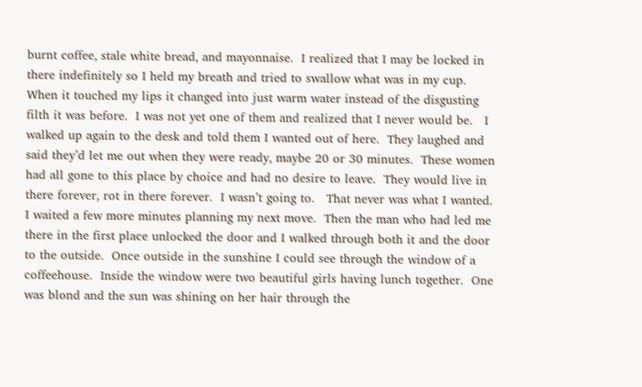burnt coffee, stale white bread, and mayonnaise.  I realized that I may be locked in there indefinitely so I held my breath and tried to swallow what was in my cup.  When it touched my lips it changed into just warm water instead of the disgusting filth it was before.  I was not yet one of them and realized that I never would be.   I walked up again to the desk and told them I wanted out of here.  They laughed and said they’d let me out when they were ready, maybe 20 or 30 minutes.  These women had all gone to this place by choice and had no desire to leave.  They would live in there forever, rot in there forever.  I wasn’t going to.   That never was what I wanted.  I waited a few more minutes planning my next move.  Then the man who had led me there in the first place unlocked the door and I walked through both it and the door to the outside.  Once outside in the sunshine I could see through the window of a coffeehouse.  Inside the window were two beautiful girls having lunch together.  One was blond and the sun was shining on her hair through the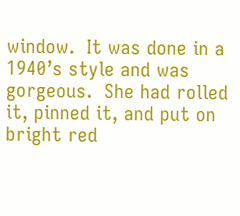window.  It was done in a 1940’s style and was gorgeous.  She had rolled it, pinned it, and put on bright red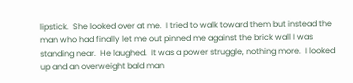lipstick.  She looked over at me.  I tried to walk toward them but instead the man who had finally let me out pinned me against the brick wall I was standing near.  He laughed.  It was a power struggle, nothing more.  I looked up and an overweight bald man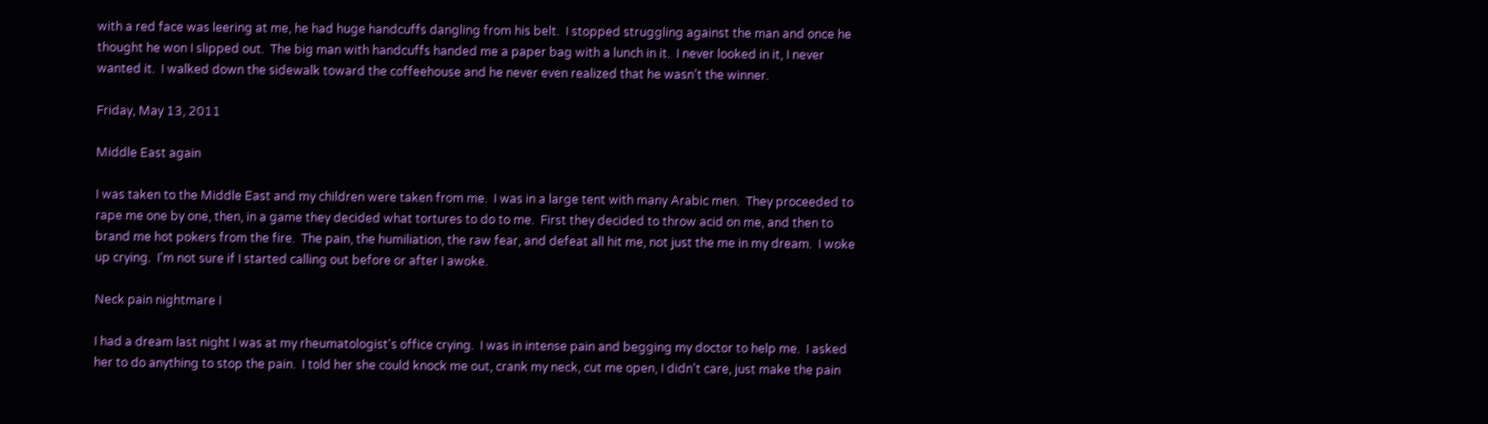with a red face was leering at me, he had huge handcuffs dangling from his belt.  I stopped struggling against the man and once he thought he won I slipped out.  The big man with handcuffs handed me a paper bag with a lunch in it.  I never looked in it, I never wanted it.  I walked down the sidewalk toward the coffeehouse and he never even realized that he wasn’t the winner.

Friday, May 13, 2011

Middle East again

I was taken to the Middle East and my children were taken from me.  I was in a large tent with many Arabic men.  They proceeded to rape me one by one, then, in a game they decided what tortures to do to me.  First they decided to throw acid on me, and then to brand me hot pokers from the fire.  The pain, the humiliation, the raw fear, and defeat all hit me, not just the me in my dream.  I woke up crying.  I'm not sure if I started calling out before or after I awoke.

Neck pain nightmare I

I had a dream last night I was at my rheumatologist's office crying.  I was in intense pain and begging my doctor to help me.  I asked her to do anything to stop the pain.  I told her she could knock me out, crank my neck, cut me open, I didn't care, just make the pain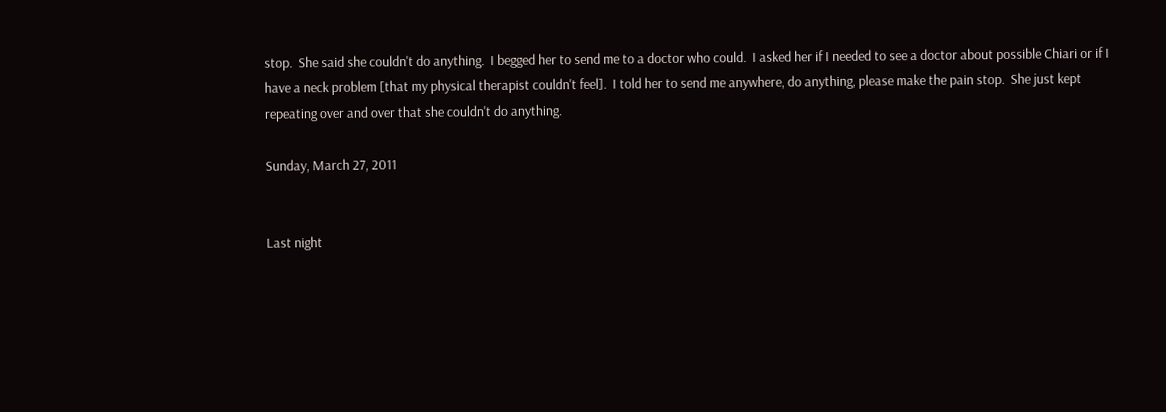stop.  She said she couldn't do anything.  I begged her to send me to a doctor who could.  I asked her if I needed to see a doctor about possible Chiari or if I have a neck problem [that my physical therapist couldn't feel].  I told her to send me anywhere, do anything, please make the pain stop.  She just kept repeating over and over that she couldn't do anything.

Sunday, March 27, 2011


Last night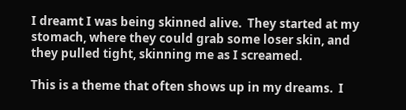I dreamt I was being skinned alive.  They started at my stomach, where they could grab some loser skin, and they pulled tight, skinning me as I screamed.

This is a theme that often shows up in my dreams.  I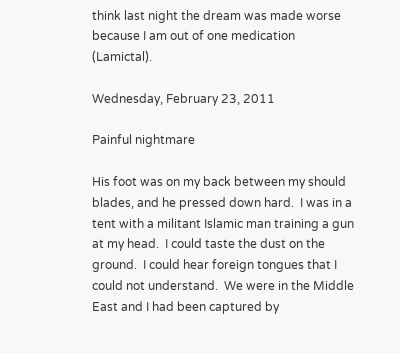think last night the dream was made worse because I am out of one medication (Lamictal).

Wednesday, February 23, 2011

Painful nightmare

His foot was on my back between my should blades, and he pressed down hard.  I was in a tent with a militant Islamic man training a gun at my head.  I could taste the dust on the ground.  I could hear foreign tongues that I could not understand.  We were in the Middle East and I had been captured by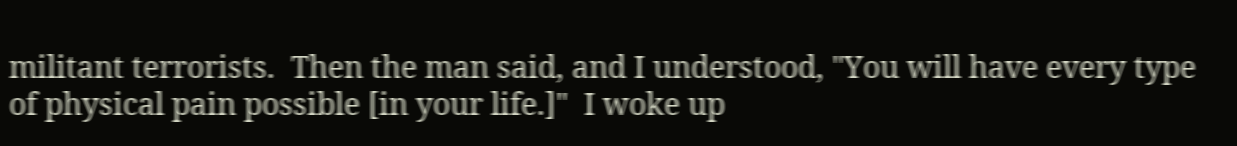militant terrorists.  Then the man said, and I understood, "You will have every type of physical pain possible [in your life.]"  I woke up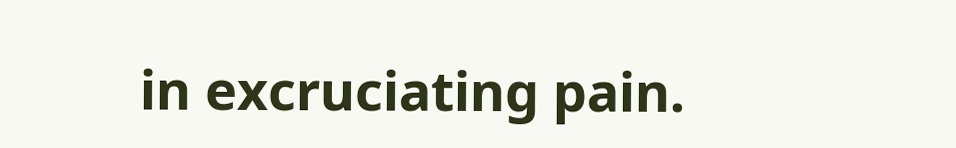in excruciating pain.